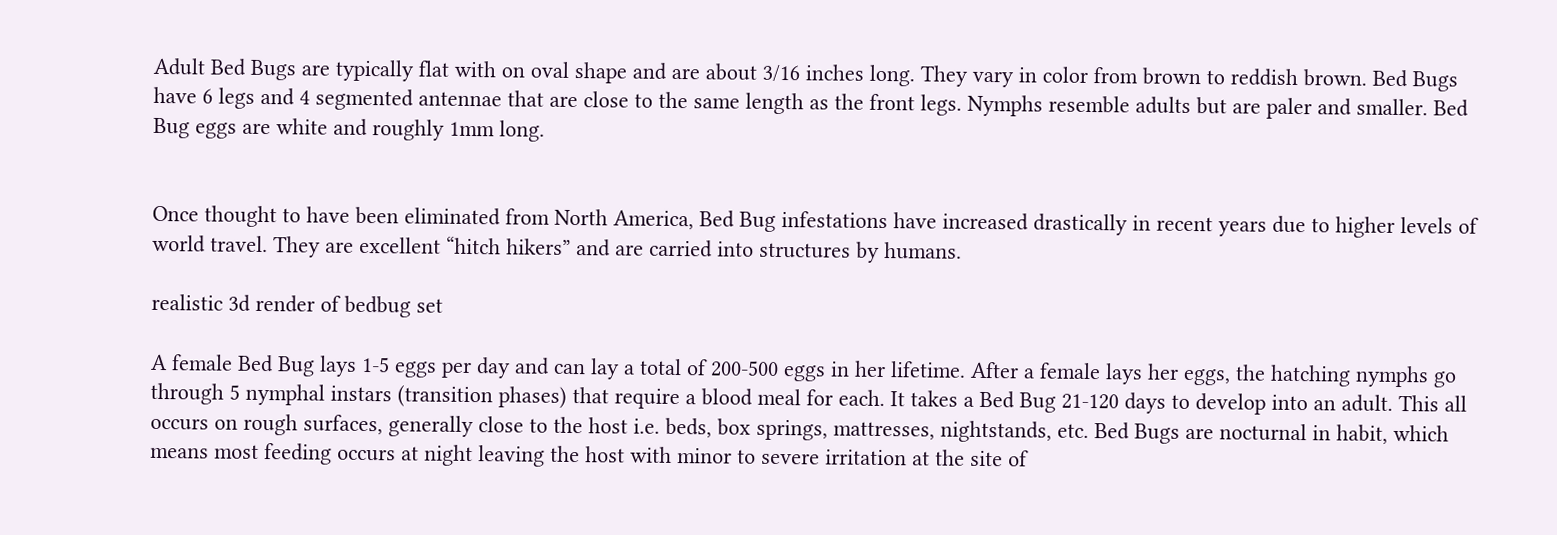Adult Bed Bugs are typically flat with on oval shape and are about 3/16 inches long. They vary in color from brown to reddish brown. Bed Bugs have 6 legs and 4 segmented antennae that are close to the same length as the front legs. Nymphs resemble adults but are paler and smaller. Bed Bug eggs are white and roughly 1mm long.


Once thought to have been eliminated from North America, Bed Bug infestations have increased drastically in recent years due to higher levels of world travel. They are excellent “hitch hikers” and are carried into structures by humans.

realistic 3d render of bedbug set

A female Bed Bug lays 1-5 eggs per day and can lay a total of 200-500 eggs in her lifetime. After a female lays her eggs, the hatching nymphs go through 5 nymphal instars (transition phases) that require a blood meal for each. It takes a Bed Bug 21-120 days to develop into an adult. This all occurs on rough surfaces, generally close to the host i.e. beds, box springs, mattresses, nightstands, etc. Bed Bugs are nocturnal in habit, which means most feeding occurs at night leaving the host with minor to severe irritation at the site of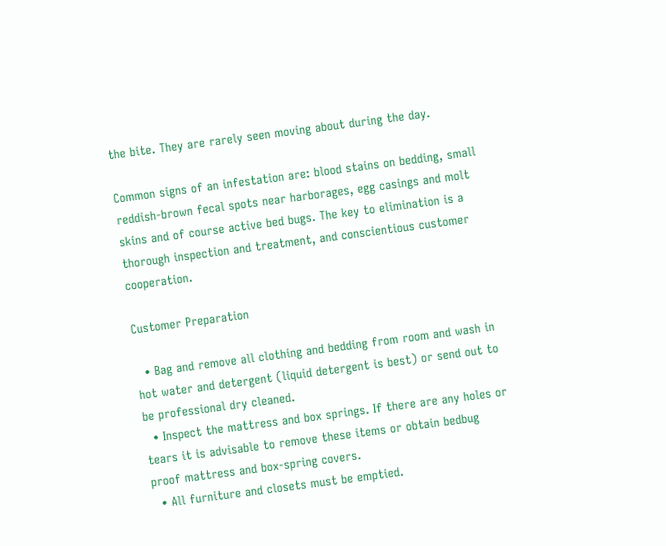the bite. They are rarely seen moving about during the day.

Common signs of an infestation are: blood stains on bedding, small reddish-brown fecal spots near harborages, egg casings and molt skins and of course active bed bugs. The key to elimination is a thorough inspection and treatment, and conscientious customer cooperation.

Customer Preparation

  • Bag and remove all clothing and bedding from room and wash in hot water and detergent (liquid detergent is best) or send out to be professional dry cleaned.
  • Inspect the mattress and box springs. If there are any holes or tears it is advisable to remove these items or obtain bedbug proof mattress and box-spring covers.
  • All furniture and closets must be emptied.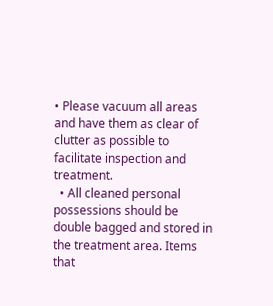• Please vacuum all areas and have them as clear of clutter as possible to facilitate inspection and treatment.
  • All cleaned personal possessions should be double bagged and stored in the treatment area. Items that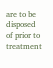are to be disposed of prior to treatment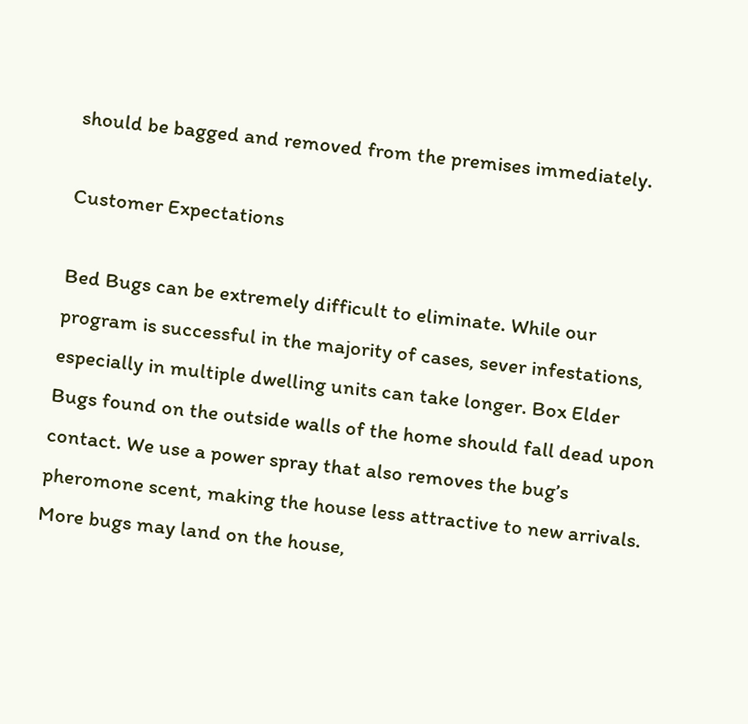should be bagged and removed from the premises immediately.

Customer Expectations

Bed Bugs can be extremely difficult to eliminate. While our program is successful in the majority of cases, sever infestations, especially in multiple dwelling units can take longer. Box Elder Bugs found on the outside walls of the home should fall dead upon contact. We use a power spray that also removes the bug’s pheromone scent, making the house less attractive to new arrivals. More bugs may land on the house,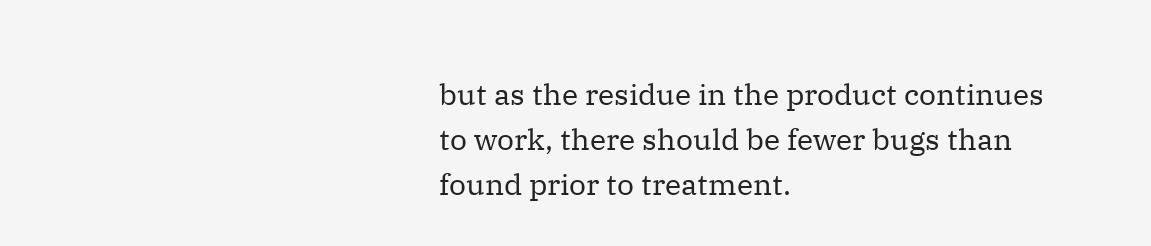but as the residue in the product continues to work, there should be fewer bugs than found prior to treatment.